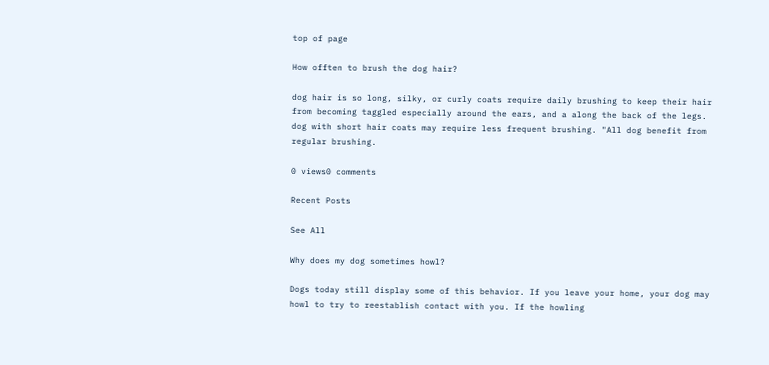top of page

How offten to brush the dog hair?

dog hair is so long, silky, or curly coats require daily brushing to keep their hair from becoming taggled especially around the ears, and a along the back of the legs. dog with short hair coats may require less frequent brushing. "All dog benefit from regular brushing.

0 views0 comments

Recent Posts

See All

Why does my dog sometimes howl?

Dogs today still display some of this behavior. If you leave your home, your dog may howl to try to reestablish contact with you. If the howling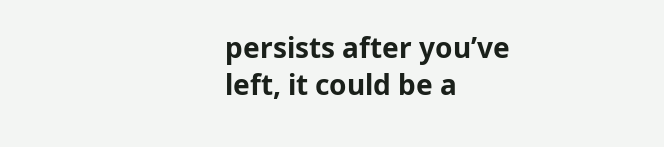persists after you’ve left, it could be a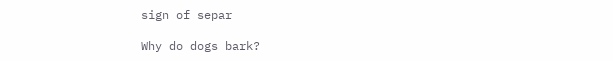sign of separ

Why do dogs bark?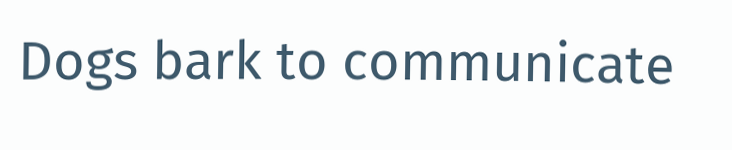Dogs bark to communicate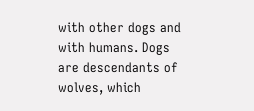with other dogs and with humans. Dogs are descendants of wolves, which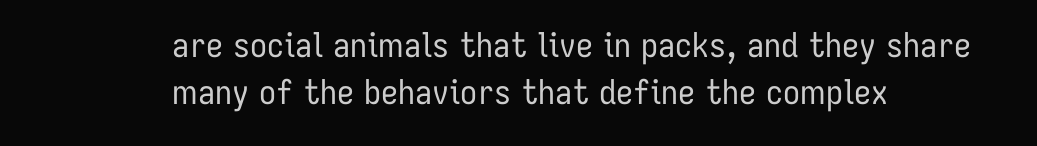are social animals that live in packs, and they share many of the behaviors that define the complex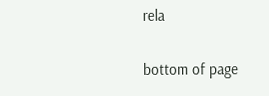rela


bottom of page